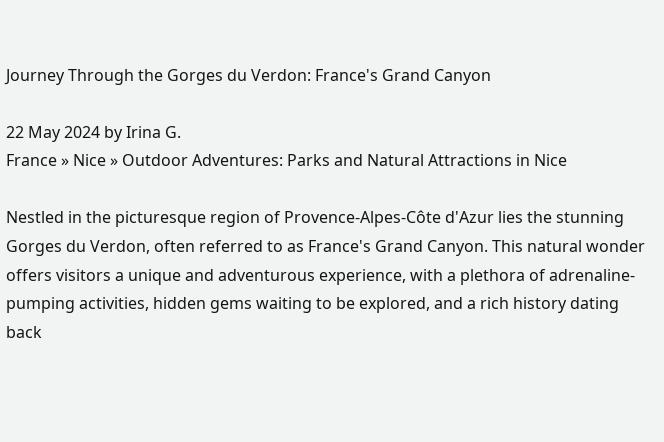Journey Through the Gorges du Verdon: France's Grand Canyon

22 May 2024 by Irina G.
France » Nice » Outdoor Adventures: Parks and Natural Attractions in Nice

Nestled in the picturesque region of Provence-Alpes-Côte d'Azur lies the stunning Gorges du Verdon, often referred to as France's Grand Canyon. This natural wonder offers visitors a unique and adventurous experience, with a plethora of adrenaline-pumping activities, hidden gems waiting to be explored, and a rich history dating back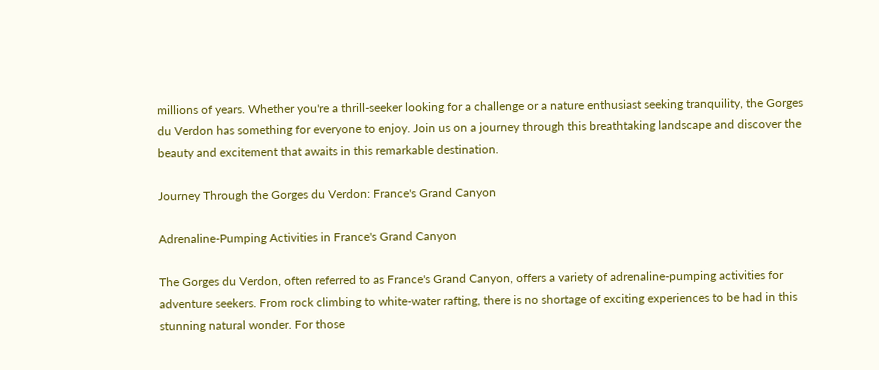millions of years. Whether you're a thrill-seeker looking for a challenge or a nature enthusiast seeking tranquility, the Gorges du Verdon has something for everyone to enjoy. Join us on a journey through this breathtaking landscape and discover the beauty and excitement that awaits in this remarkable destination.

Journey Through the Gorges du Verdon: France's Grand Canyon

Adrenaline-Pumping Activities in France's Grand Canyon

The Gorges du Verdon, often referred to as France's Grand Canyon, offers a variety of adrenaline-pumping activities for adventure seekers. From rock climbing to white-water rafting, there is no shortage of exciting experiences to be had in this stunning natural wonder. For those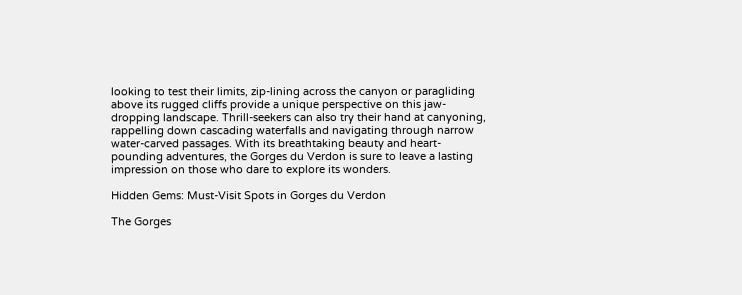looking to test their limits, zip-lining across the canyon or paragliding above its rugged cliffs provide a unique perspective on this jaw-dropping landscape. Thrill-seekers can also try their hand at canyoning, rappelling down cascading waterfalls and navigating through narrow water-carved passages. With its breathtaking beauty and heart-pounding adventures, the Gorges du Verdon is sure to leave a lasting impression on those who dare to explore its wonders.

Hidden Gems: Must-Visit Spots in Gorges du Verdon

The Gorges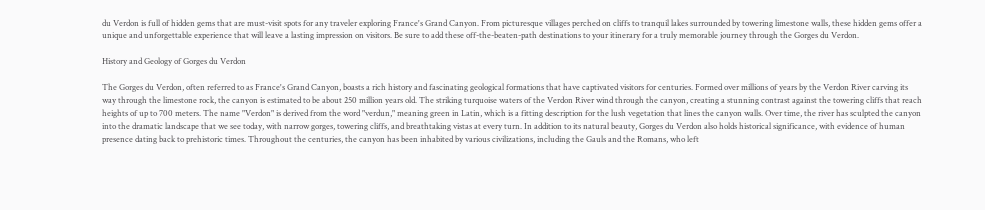du Verdon is full of hidden gems that are must-visit spots for any traveler exploring France's Grand Canyon. From picturesque villages perched on cliffs to tranquil lakes surrounded by towering limestone walls, these hidden gems offer a unique and unforgettable experience that will leave a lasting impression on visitors. Be sure to add these off-the-beaten-path destinations to your itinerary for a truly memorable journey through the Gorges du Verdon.

History and Geology of Gorges du Verdon

The Gorges du Verdon, often referred to as France's Grand Canyon, boasts a rich history and fascinating geological formations that have captivated visitors for centuries. Formed over millions of years by the Verdon River carving its way through the limestone rock, the canyon is estimated to be about 250 million years old. The striking turquoise waters of the Verdon River wind through the canyon, creating a stunning contrast against the towering cliffs that reach heights of up to 700 meters. The name "Verdon" is derived from the word "verdun," meaning green in Latin, which is a fitting description for the lush vegetation that lines the canyon walls. Over time, the river has sculpted the canyon into the dramatic landscape that we see today, with narrow gorges, towering cliffs, and breathtaking vistas at every turn. In addition to its natural beauty, Gorges du Verdon also holds historical significance, with evidence of human presence dating back to prehistoric times. Throughout the centuries, the canyon has been inhabited by various civilizations, including the Gauls and the Romans, who left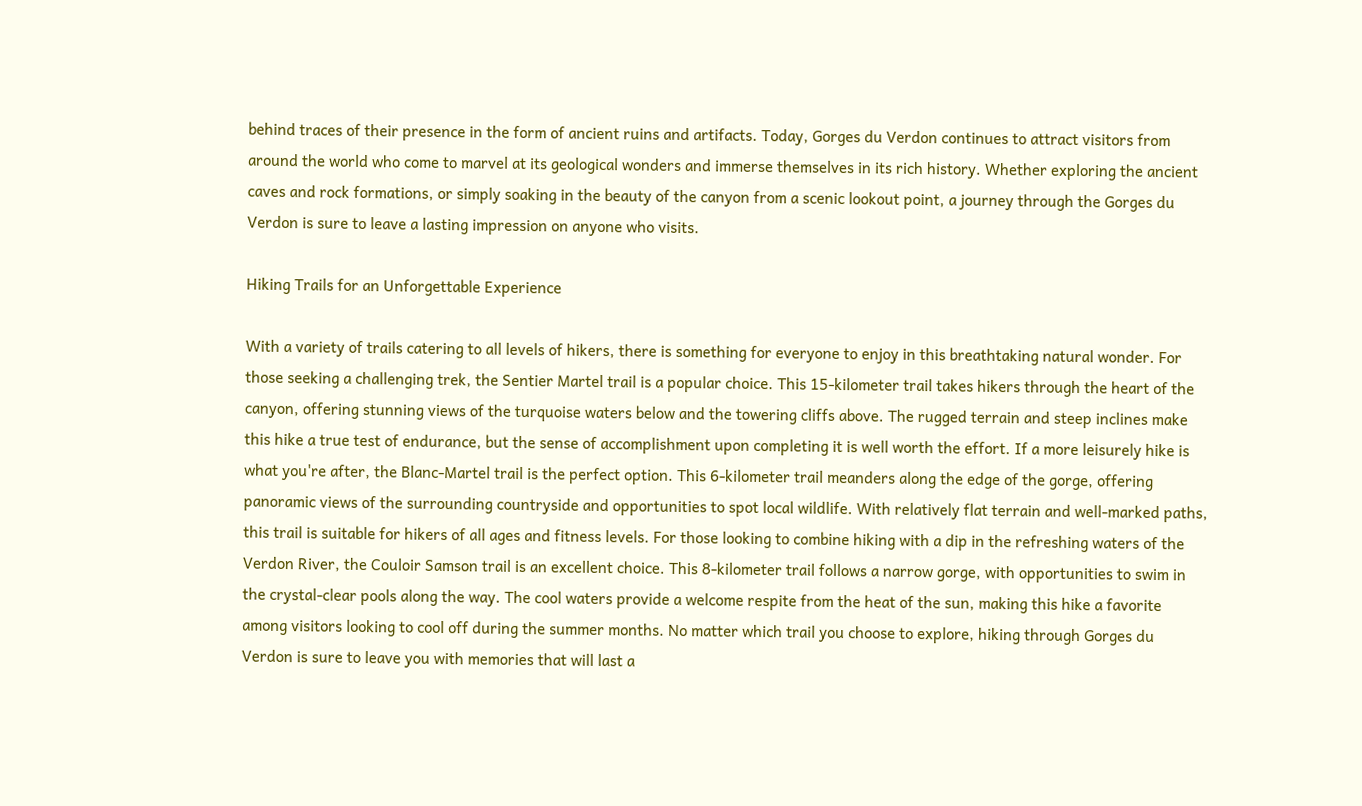behind traces of their presence in the form of ancient ruins and artifacts. Today, Gorges du Verdon continues to attract visitors from around the world who come to marvel at its geological wonders and immerse themselves in its rich history. Whether exploring the ancient caves and rock formations, or simply soaking in the beauty of the canyon from a scenic lookout point, a journey through the Gorges du Verdon is sure to leave a lasting impression on anyone who visits.

Hiking Trails for an Unforgettable Experience

With a variety of trails catering to all levels of hikers, there is something for everyone to enjoy in this breathtaking natural wonder. For those seeking a challenging trek, the Sentier Martel trail is a popular choice. This 15-kilometer trail takes hikers through the heart of the canyon, offering stunning views of the turquoise waters below and the towering cliffs above. The rugged terrain and steep inclines make this hike a true test of endurance, but the sense of accomplishment upon completing it is well worth the effort. If a more leisurely hike is what you're after, the Blanc-Martel trail is the perfect option. This 6-kilometer trail meanders along the edge of the gorge, offering panoramic views of the surrounding countryside and opportunities to spot local wildlife. With relatively flat terrain and well-marked paths, this trail is suitable for hikers of all ages and fitness levels. For those looking to combine hiking with a dip in the refreshing waters of the Verdon River, the Couloir Samson trail is an excellent choice. This 8-kilometer trail follows a narrow gorge, with opportunities to swim in the crystal-clear pools along the way. The cool waters provide a welcome respite from the heat of the sun, making this hike a favorite among visitors looking to cool off during the summer months. No matter which trail you choose to explore, hiking through Gorges du Verdon is sure to leave you with memories that will last a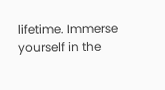lifetime. Immerse yourself in the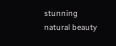stunning natural beauty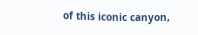of this iconic canyon,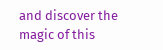and discover the magic of this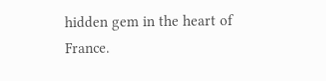hidden gem in the heart of France.